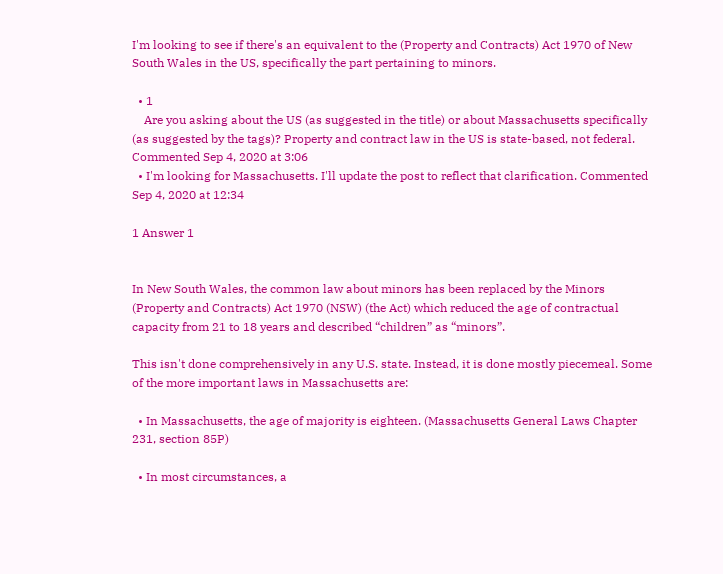I'm looking to see if there's an equivalent to the (Property and Contracts) Act 1970 of New South Wales in the US, specifically the part pertaining to minors.

  • 1
    Are you asking about the US (as suggested in the title) or about Massachusetts specifically (as suggested by the tags)? Property and contract law in the US is state-based, not federal. Commented Sep 4, 2020 at 3:06
  • I'm looking for Massachusetts. I'll update the post to reflect that clarification. Commented Sep 4, 2020 at 12:34

1 Answer 1


In New South Wales, the common law about minors has been replaced by the Minors (Property and Contracts) Act 1970 (NSW) (the Act) which reduced the age of contractual capacity from 21 to 18 years and described “children” as “minors”.

This isn't done comprehensively in any U.S. state. Instead, it is done mostly piecemeal. Some of the more important laws in Massachusetts are:

  • In Massachusetts, the age of majority is eighteen. (Massachusetts General Laws Chapter 231, section 85P)

  • In most circumstances, a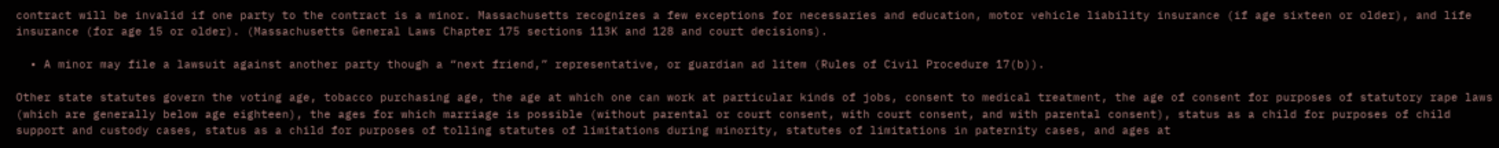contract will be invalid if one party to the contract is a minor. Massachusetts recognizes a few exceptions for necessaries and education, motor vehicle liability insurance (if age sixteen or older), and life insurance (for age 15 or older). (Massachusetts General Laws Chapter 175 sections 113K and 128 and court decisions).

  • A minor may file a lawsuit against another party though a “next friend,” representative, or guardian ad litem (Rules of Civil Procedure 17(b)).

Other state statutes govern the voting age, tobacco purchasing age, the age at which one can work at particular kinds of jobs, consent to medical treatment, the age of consent for purposes of statutory rape laws (which are generally below age eighteen), the ages for which marriage is possible (without parental or court consent, with court consent, and with parental consent), status as a child for purposes of child support and custody cases, status as a child for purposes of tolling statutes of limitations during minority, statutes of limitations in paternity cases, and ages at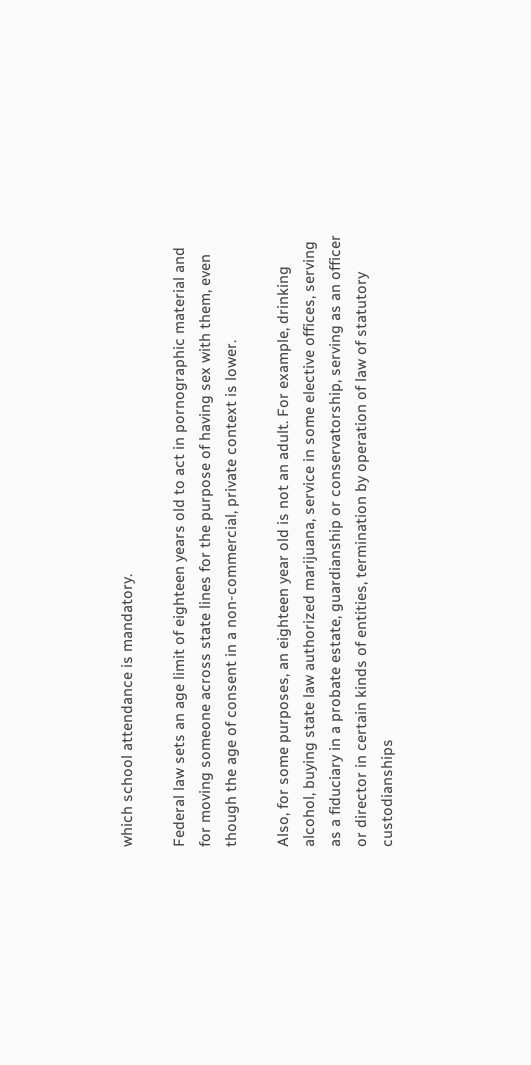which school attendance is mandatory.

Federal law sets an age limit of eighteen years old to act in pornographic material and for moving someone across state lines for the purpose of having sex with them, even though the age of consent in a non-commercial, private context is lower.

Also, for some purposes, an eighteen year old is not an adult. For example, drinking alcohol, buying state law authorized marijuana, service in some elective offices, serving as a fiduciary in a probate estate, guardianship or conservatorship, serving as an officer or director in certain kinds of entities, termination by operation of law of statutory custodianships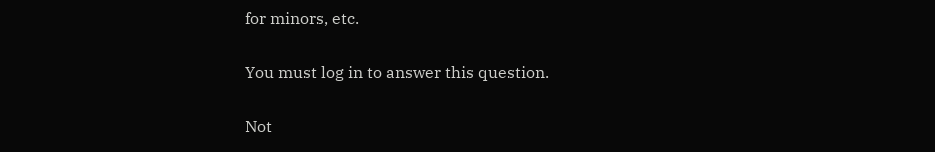for minors, etc.

You must log in to answer this question.

Not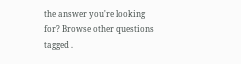the answer you're looking for? Browse other questions tagged .